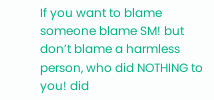If you want to blame someone blame SM! but don’t blame a harmless person, who did NOTHING to you! did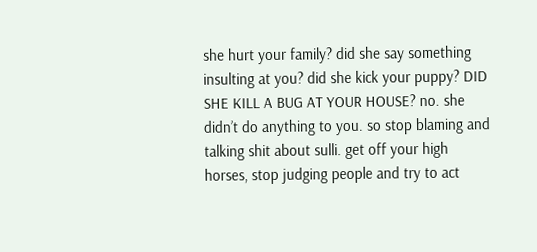she hurt your family? did she say something insulting at you? did she kick your puppy? DID SHE KILL A BUG AT YOUR HOUSE? no. she didn’t do anything to you. so stop blaming and talking shit about sulli. get off your high horses, stop judging people and try to act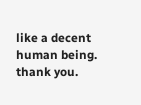like a decent human being. thank you.